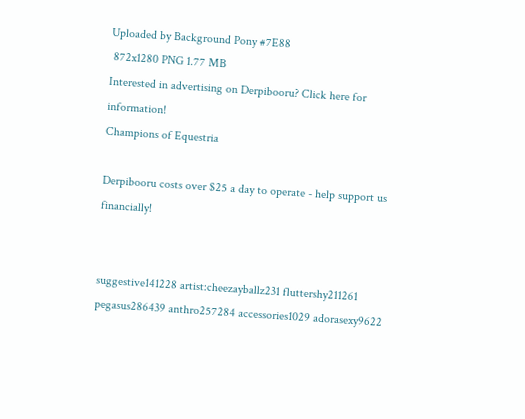Uploaded by Background Pony #7E88
 872x1280 PNG 1.77 MB
Interested in advertising on Derpibooru? Click here for information!
Champions of Equestria

Derpibooru costs over $25 a day to operate - help support us financially!


suggestive141228 artist:cheezayballz231 fluttershy211261 pegasus286439 anthro257284 accessories1029 adorasexy9622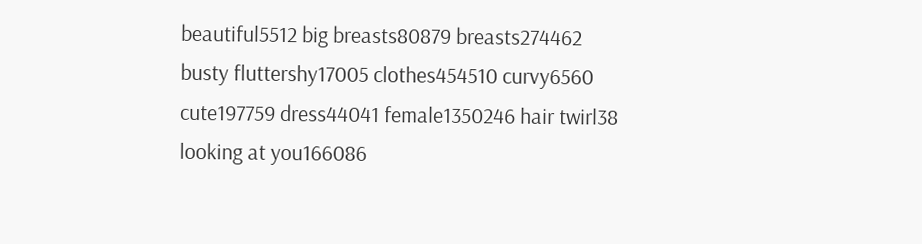beautiful5512 big breasts80879 breasts274462 busty fluttershy17005 clothes454510 curvy6560 cute197759 dress44041 female1350246 hair twirl38 looking at you166086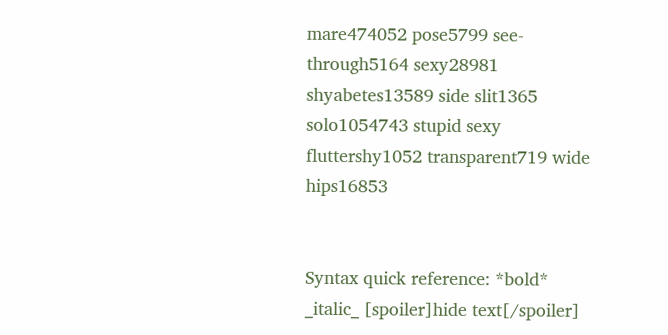mare474052 pose5799 see-through5164 sexy28981 shyabetes13589 side slit1365 solo1054743 stupid sexy fluttershy1052 transparent719 wide hips16853


Syntax quick reference: *bold* _italic_ [spoiler]hide text[/spoiler]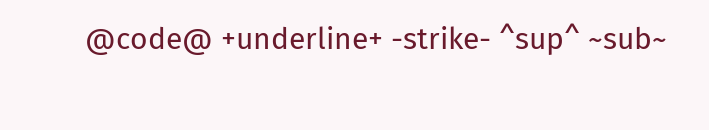@code@ +underline+ -strike- ^sup^ ~sub~